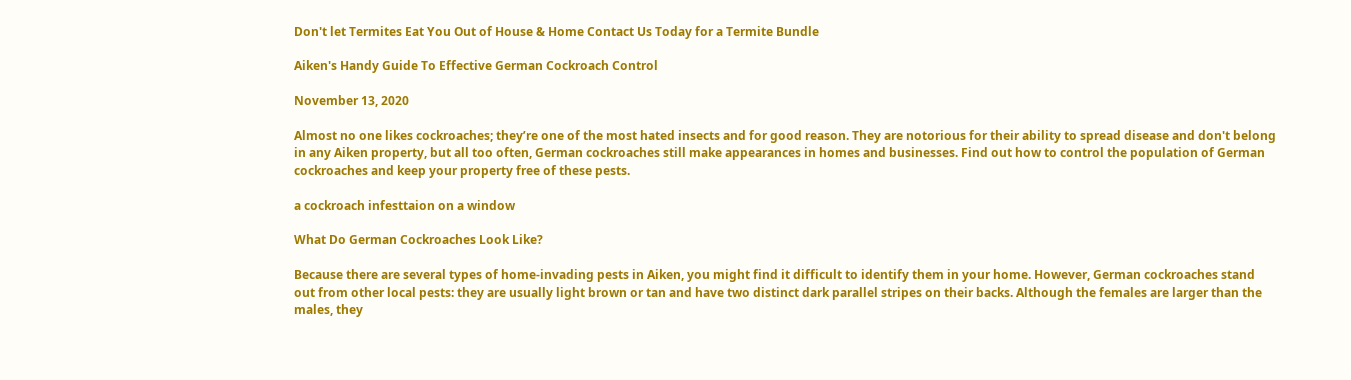Don't let Termites Eat You Out of House & Home Contact Us Today for a Termite Bundle

Aiken's Handy Guide To Effective German Cockroach Control

November 13, 2020

Almost no one likes cockroaches; they’re one of the most hated insects and for good reason. They are notorious for their ability to spread disease and don't belong in any Aiken property, but all too often, German cockroaches still make appearances in homes and businesses. Find out how to control the population of German cockroaches and keep your property free of these pests.

a cockroach infesttaion on a window

What Do German Cockroaches Look Like?

Because there are several types of home-invading pests in Aiken, you might find it difficult to identify them in your home. However, German cockroaches stand out from other local pests: they are usually light brown or tan and have two distinct dark parallel stripes on their backs. Although the females are larger than the males, they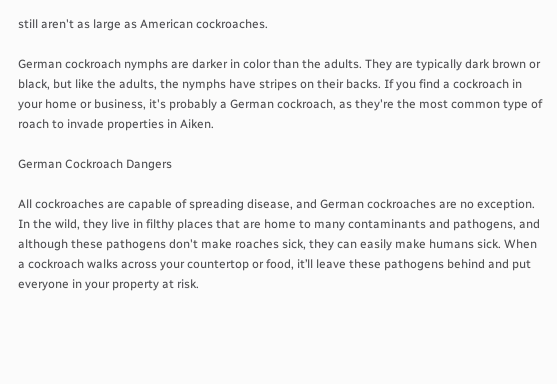still aren't as large as American cockroaches.

German cockroach nymphs are darker in color than the adults. They are typically dark brown or black, but like the adults, the nymphs have stripes on their backs. If you find a cockroach in your home or business, it's probably a German cockroach, as they're the most common type of roach to invade properties in Aiken.

German Cockroach Dangers

All cockroaches are capable of spreading disease, and German cockroaches are no exception. In the wild, they live in filthy places that are home to many contaminants and pathogens, and although these pathogens don't make roaches sick, they can easily make humans sick. When a cockroach walks across your countertop or food, it’ll leave these pathogens behind and put everyone in your property at risk.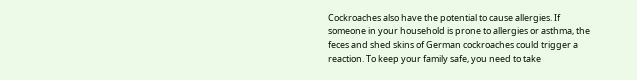Cockroaches also have the potential to cause allergies. If someone in your household is prone to allergies or asthma, the feces and shed skins of German cockroaches could trigger a reaction. To keep your family safe, you need to take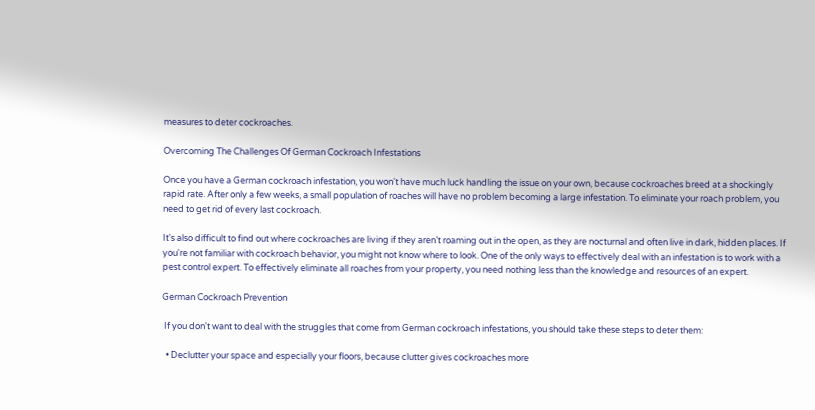measures to deter cockroaches.

Overcoming The Challenges Of German Cockroach Infestations

Once you have a German cockroach infestation, you won't have much luck handling the issue on your own, because cockroaches breed at a shockingly rapid rate. After only a few weeks, a small population of roaches will have no problem becoming a large infestation. To eliminate your roach problem, you need to get rid of every last cockroach.

It's also difficult to find out where cockroaches are living if they aren’t roaming out in the open, as they are nocturnal and often live in dark, hidden places. If you're not familiar with cockroach behavior, you might not know where to look. One of the only ways to effectively deal with an infestation is to work with a pest control expert. To effectively eliminate all roaches from your property, you need nothing less than the knowledge and resources of an expert.

German Cockroach Prevention

 If you don't want to deal with the struggles that come from German cockroach infestations, you should take these steps to deter them:

  • Declutter your space and especially your floors, because clutter gives cockroaches more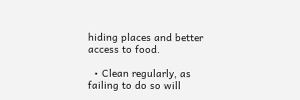hiding places and better access to food.

  • Clean regularly, as failing to do so will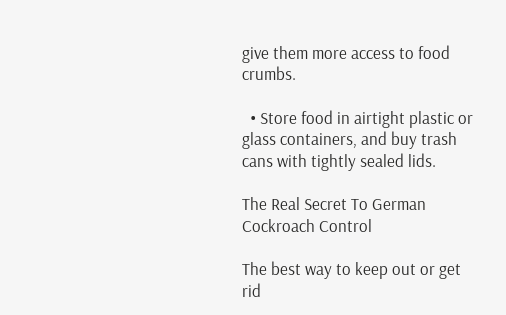give them more access to food crumbs.

  • Store food in airtight plastic or glass containers, and buy trash cans with tightly sealed lids.

The Real Secret To German Cockroach Control

The best way to keep out or get rid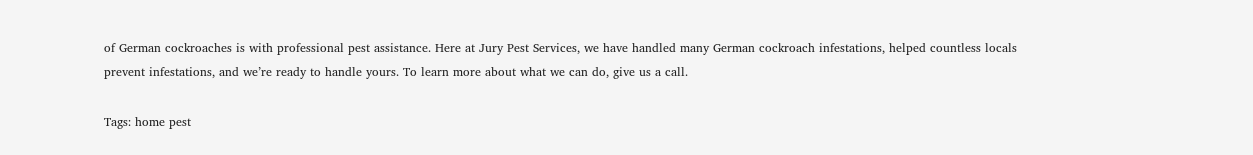of German cockroaches is with professional pest assistance. Here at Jury Pest Services, we have handled many German cockroach infestations, helped countless locals prevent infestations, and we’re ready to handle yours. To learn more about what we can do, give us a call.

Tags: home pest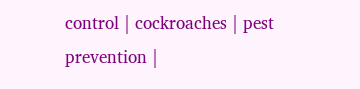control | cockroaches | pest prevention |